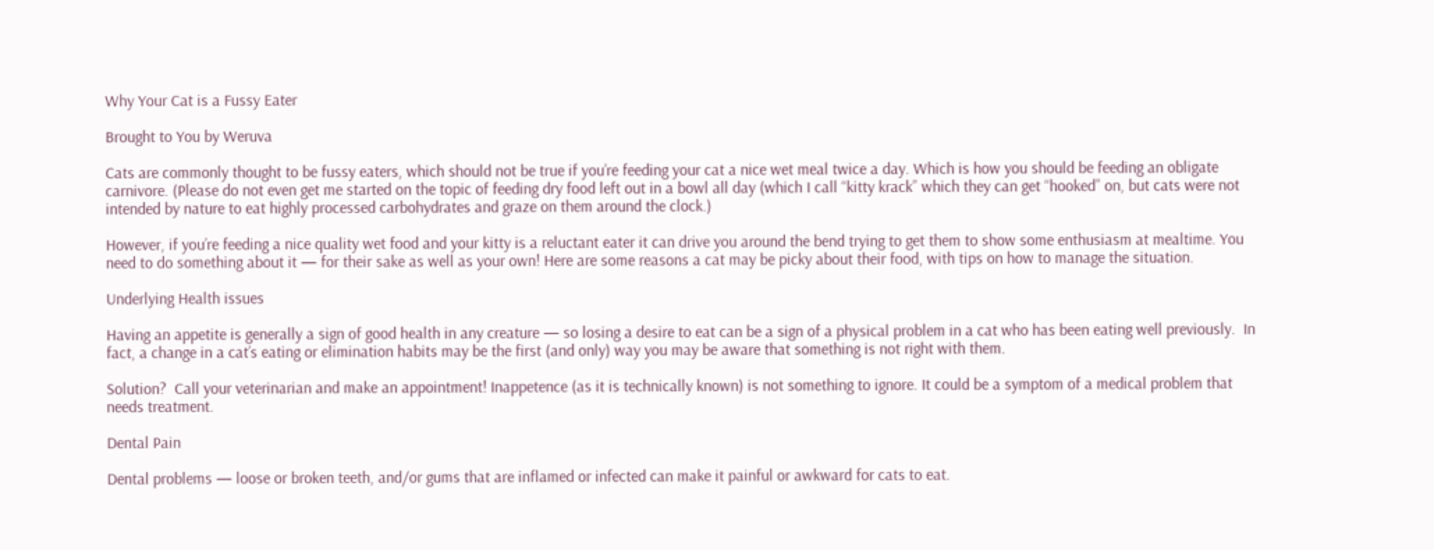Why Your Cat is a Fussy Eater

Brought to You by Weruva

Cats are commonly thought to be fussy eaters, which should not be true if you’re feeding your cat a nice wet meal twice a day. Which is how you should be feeding an obligate carnivore. (Please do not even get me started on the topic of feeding dry food left out in a bowl all day (which I call “kitty krack” which they can get “hooked” on, but cats were not intended by nature to eat highly processed carbohydrates and graze on them around the clock.)

However, if you’re feeding a nice quality wet food and your kitty is a reluctant eater it can drive you around the bend trying to get them to show some enthusiasm at mealtime. You need to do something about it — for their sake as well as your own! Here are some reasons a cat may be picky about their food, with tips on how to manage the situation.

Underlying Health issues

Having an appetite is generally a sign of good health in any creature — so losing a desire to eat can be a sign of a physical problem in a cat who has been eating well previously.  In fact, a change in a cat’s eating or elimination habits may be the first (and only) way you may be aware that something is not right with them.

Solution?  Call your veterinarian and make an appointment! Inappetence (as it is technically known) is not something to ignore. It could be a symptom of a medical problem that needs treatment.

Dental Pain

Dental problems — loose or broken teeth, and/or gums that are inflamed or infected can make it painful or awkward for cats to eat.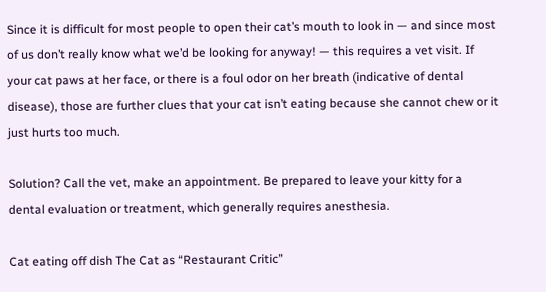Since it is difficult for most people to open their cat’s mouth to look in — and since most of us don’t really know what we’d be looking for anyway! — this requires a vet visit. If your cat paws at her face, or there is a foul odor on her breath (indicative of dental disease), those are further clues that your cat isn’t eating because she cannot chew or it just hurts too much.

Solution? Call the vet, make an appointment. Be prepared to leave your kitty for a dental evaluation or treatment, which generally requires anesthesia.

Cat eating off dish The Cat as “Restaurant Critic”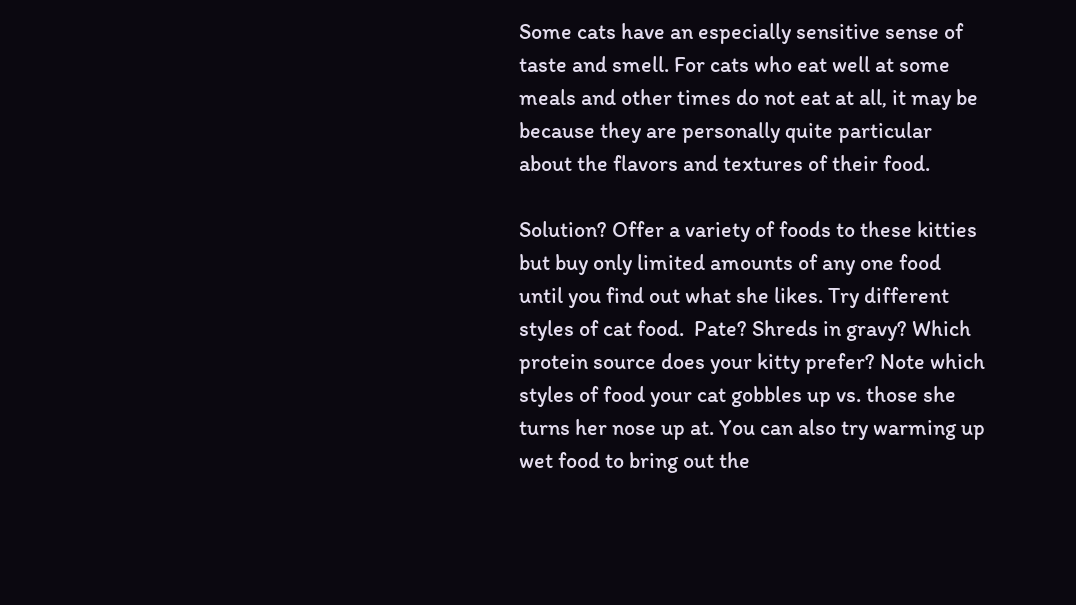Some cats have an especially sensitive sense of taste and smell. For cats who eat well at some meals and other times do not eat at all, it may be because they are personally quite particular about the flavors and textures of their food.

Solution? Offer a variety of foods to these kitties but buy only limited amounts of any one food until you find out what she likes. Try different styles of cat food.  Pate? Shreds in gravy? Which protein source does your kitty prefer? Note which styles of food your cat gobbles up vs. those she turns her nose up at. You can also try warming up wet food to bring out the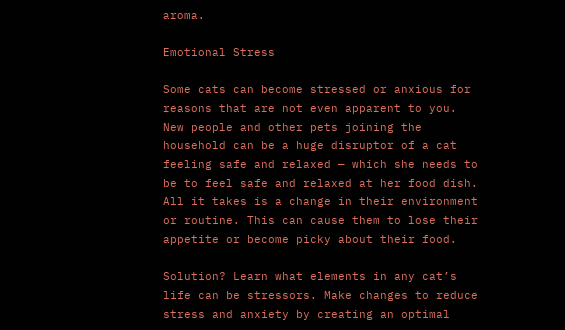aroma.

Emotional Stress

Some cats can become stressed or anxious for reasons that are not even apparent to you. New people and other pets joining the household can be a huge disruptor of a cat feeling safe and relaxed — which she needs to be to feel safe and relaxed at her food dish. All it takes is a change in their environment or routine. This can cause them to lose their appetite or become picky about their food.

Solution? Learn what elements in any cat’s life can be stressors. Make changes to reduce stress and anxiety by creating an optimal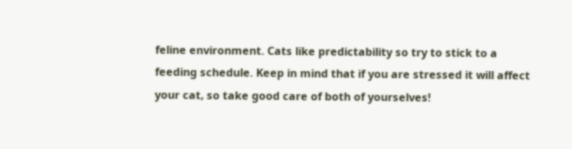feline environment. Cats like predictability so try to stick to a feeding schedule. Keep in mind that if you are stressed it will affect your cat, so take good care of both of yourselves!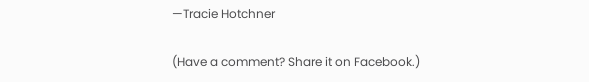—Tracie Hotchner

(Have a comment? Share it on Facebook.)